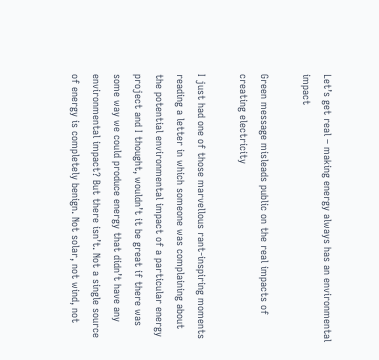Let’s get real – making energy always has an environmental impact

Green message misleads public on the real impacts of creating electricity

I just had one of those marvellous rant-inspiring moments reading a letter in which someone was complaining about the potential environmental impact of a particular energy project and I thought, wouldn’t it be great if there was some way we could produce energy that didn’t have any environmental impact? But there isn’t. Not a single source of energy is completely benign. Not solar, not wind, not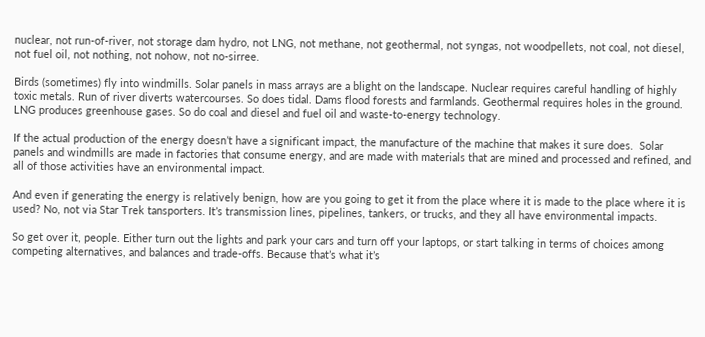nuclear, not run-of-river, not storage dam hydro, not LNG, not methane, not geothermal, not syngas, not woodpellets, not coal, not diesel, not fuel oil, not nothing, not nohow, not no-sirree.

Birds (sometimes) fly into windmills. Solar panels in mass arrays are a blight on the landscape. Nuclear requires careful handling of highly toxic metals. Run of river diverts watercourses. So does tidal. Dams flood forests and farmlands. Geothermal requires holes in the ground. LNG produces greenhouse gases. So do coal and diesel and fuel oil and waste-to-energy technology.

If the actual production of the energy doesn’t have a significant impact, the manufacture of the machine that makes it sure does.  Solar panels and windmills are made in factories that consume energy, and are made with materials that are mined and processed and refined, and all of those activities have an environmental impact.

And even if generating the energy is relatively benign, how are you going to get it from the place where it is made to the place where it is used? No, not via Star Trek tansporters. It’s transmission lines, pipelines, tankers, or trucks, and they all have environmental impacts.

So get over it, people. Either turn out the lights and park your cars and turn off your laptops, or start talking in terms of choices among competing alternatives, and balances and trade-offs. Because that’s what it’s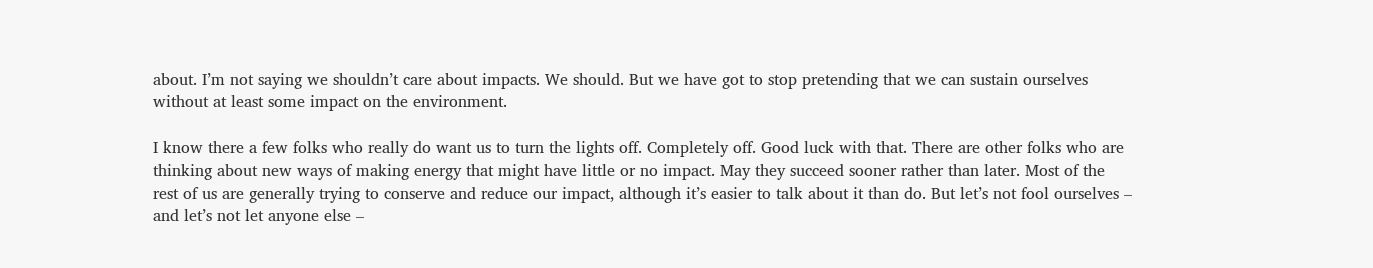about. I’m not saying we shouldn’t care about impacts. We should. But we have got to stop pretending that we can sustain ourselves without at least some impact on the environment.

I know there a few folks who really do want us to turn the lights off. Completely off. Good luck with that. There are other folks who are thinking about new ways of making energy that might have little or no impact. May they succeed sooner rather than later. Most of the rest of us are generally trying to conserve and reduce our impact, although it’s easier to talk about it than do. But let’s not fool ourselves – and let’s not let anyone else –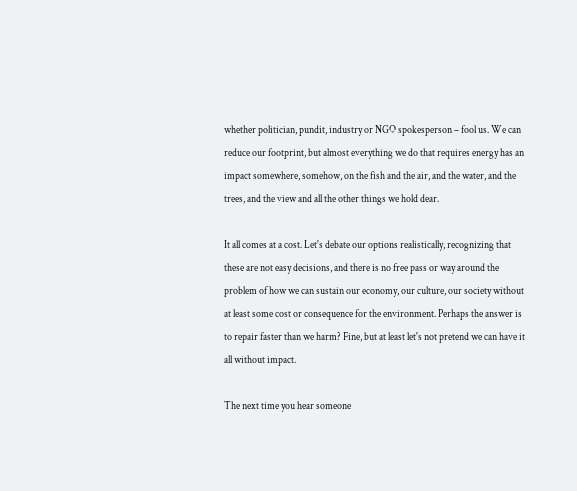whether politician, pundit, industry or NGO spokesperson – fool us. We can reduce our footprint, but almost everything we do that requires energy has an impact somewhere, somehow, on the fish and the air, and the water, and the trees, and the view and all the other things we hold dear.

It all comes at a cost. Let's debate our options realistically, recognizing that these are not easy decisions, and there is no free pass or way around the problem of how we can sustain our economy, our culture, our society without at least some cost or consequence for the environment. Perhaps the answer is to repair faster than we harm? Fine, but at least let's not pretend we can have it all without impact.

The next time you hear someone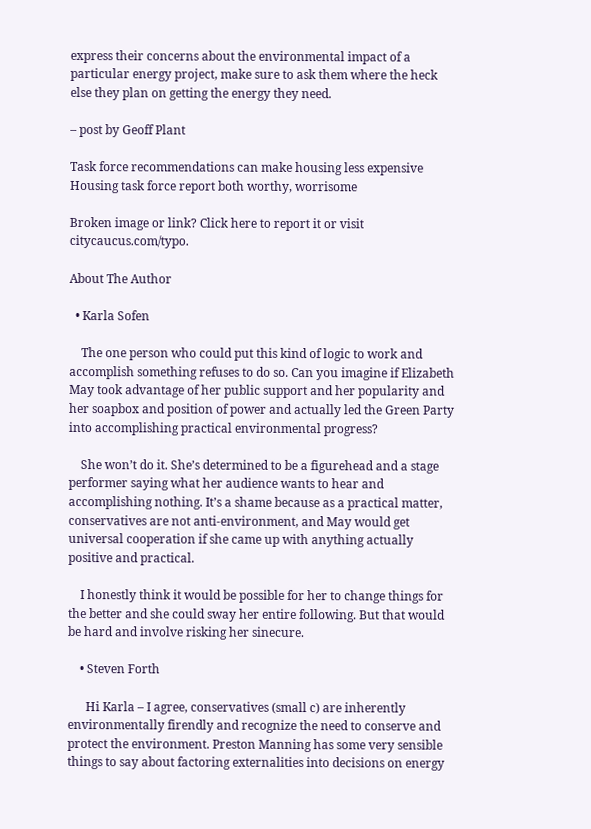express their concerns about the environmental impact of a particular energy project, make sure to ask them where the heck else they plan on getting the energy they need.

– post by Geoff Plant

Task force recommendations can make housing less expensive
Housing task force report both worthy, worrisome

Broken image or link? Click here to report it or visit citycaucus.com/typo.

About The Author

  • Karla Sofen

    The one person who could put this kind of logic to work and accomplish something refuses to do so. Can you imagine if Elizabeth May took advantage of her public support and her popularity and her soapbox and position of power and actually led the Green Party into accomplishing practical environmental progress?

    She won’t do it. She’s determined to be a figurehead and a stage performer saying what her audience wants to hear and accomplishing nothing. It’s a shame because as a practical matter, conservatives are not anti-environment, and May would get universal cooperation if she came up with anything actually positive and practical.

    I honestly think it would be possible for her to change things for the better and she could sway her entire following. But that would be hard and involve risking her sinecure.

    • Steven Forth

      Hi Karla – I agree, conservatives (small c) are inherently environmentally firendly and recognize the need to conserve and protect the environment. Preston Manning has some very sensible things to say about factoring externalities into decisions on energy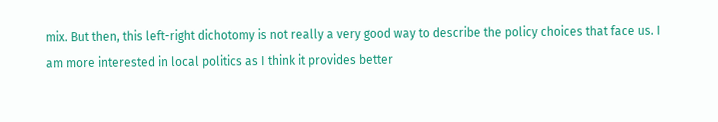mix. But then, this left-right dichotomy is not really a very good way to describe the policy choices that face us. I am more interested in local politics as I think it provides better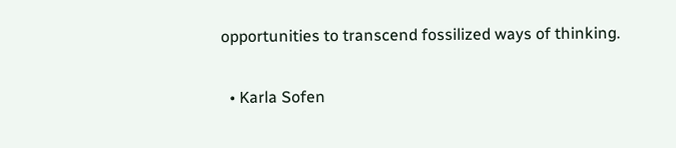opportunities to transcend fossilized ways of thinking.

  • Karla Sofen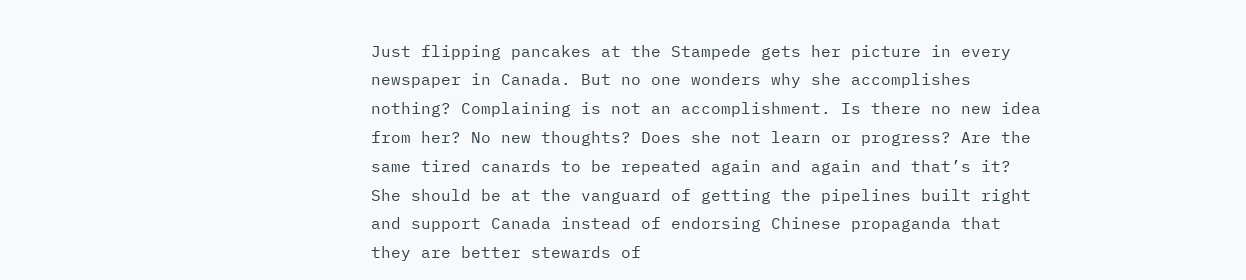Just flipping pancakes at the Stampede gets her picture in every newspaper in Canada. But no one wonders why she accomplishes nothing? Complaining is not an accomplishment. Is there no new idea from her? No new thoughts? Does she not learn or progress? Are the same tired canards to be repeated again and again and that’s it? She should be at the vanguard of getting the pipelines built right and support Canada instead of endorsing Chinese propaganda that they are better stewards of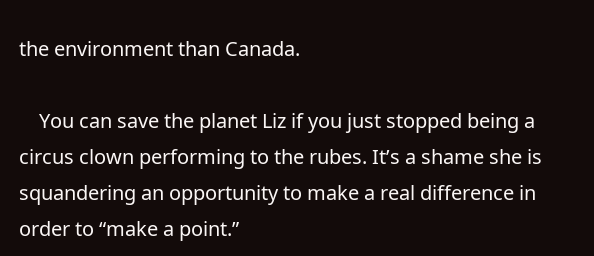the environment than Canada.

    You can save the planet Liz if you just stopped being a circus clown performing to the rubes. It’s a shame she is squandering an opportunity to make a real difference in order to “make a point.”